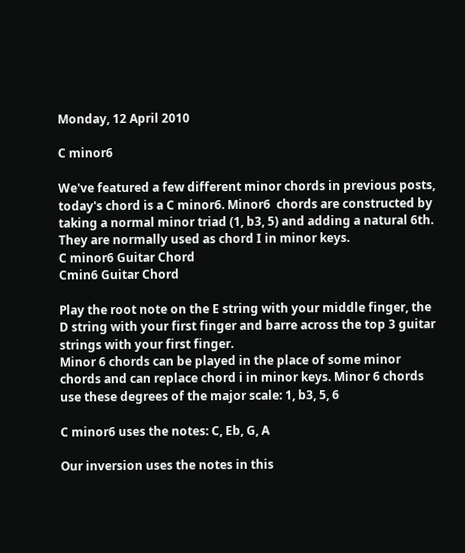Monday, 12 April 2010

C minor6

We've featured a few different minor chords in previous posts, today's chord is a C minor6. Minor6  chords are constructed by taking a normal minor triad (1, b3, 5) and adding a natural 6th. They are normally used as chord I in minor keys.
C minor6 Guitar Chord
Cmin6 Guitar Chord

Play the root note on the E string with your middle finger, the D string with your first finger and barre across the top 3 guitar strings with your first finger.
Minor 6 chords can be played in the place of some minor chords and can replace chord i in minor keys. Minor 6 chords use these degrees of the major scale: 1, b3, 5, 6

C minor6 uses the notes: C, Eb, G, A

Our inversion uses the notes in this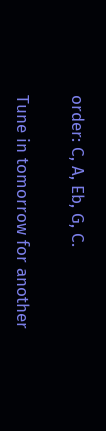order: C, A, Eb, G, C.

Tune in tomorrow for another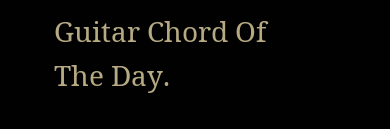Guitar Chord Of The Day.